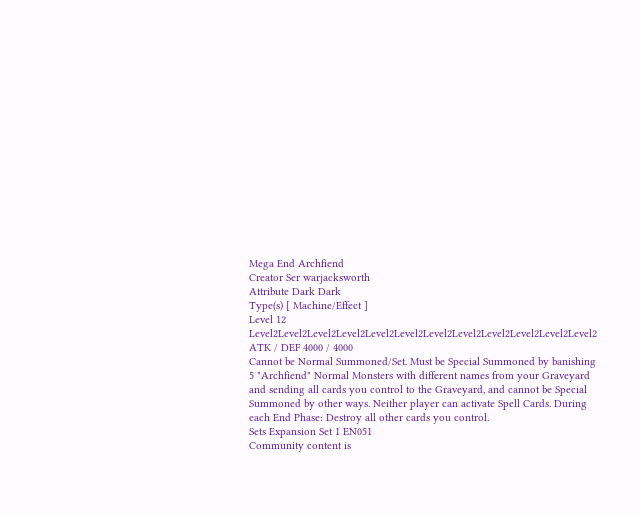Mega End Archfiend
Creator Ser warjacksworth
Attribute Dark Dark
Type(s) [ Machine/Effect ]
Level 12 Level2Level2Level2Level2Level2Level2Level2Level2Level2Level2Level2Level2
ATK / DEF 4000 / 4000
Cannot be Normal Summoned/Set. Must be Special Summoned by banishing 5 "Archfiend" Normal Monsters with different names from your Graveyard and sending all cards you control to the Graveyard, and cannot be Special Summoned by other ways. Neither player can activate Spell Cards. During each End Phase: Destroy all other cards you control.
Sets Expansion Set 1 EN051
Community content is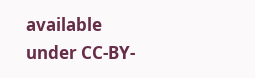available under CC-BY-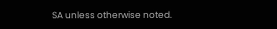SA unless otherwise noted.